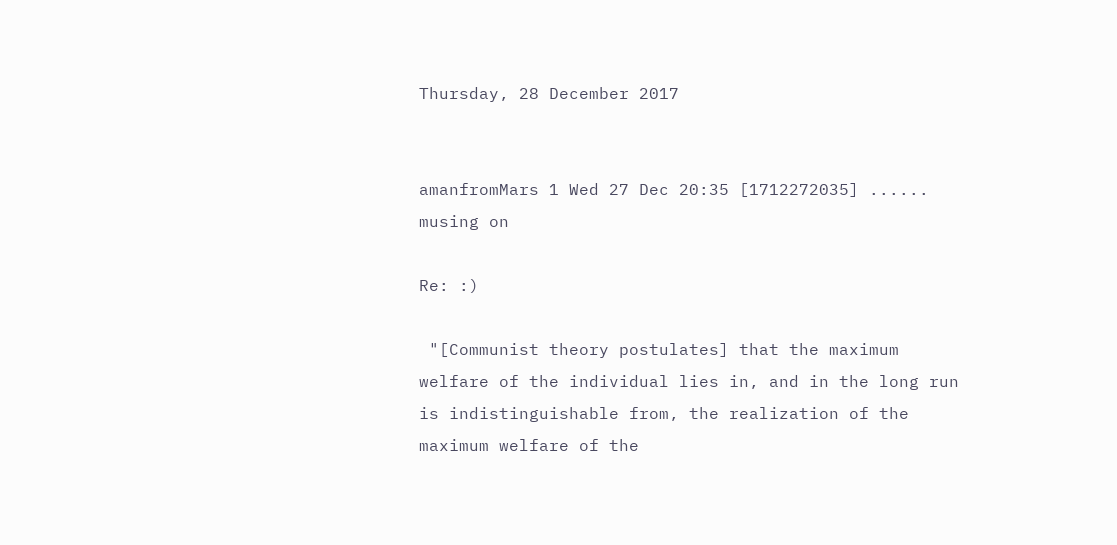Thursday, 28 December 2017


amanfromMars 1 Wed 27 Dec 20:35 [1712272035] ...... musing on

Re: :)

 "[Communist theory postulates] that the maximum welfare of the individual lies in, and in the long run is indistinguishable from, the realization of the maximum welfare of the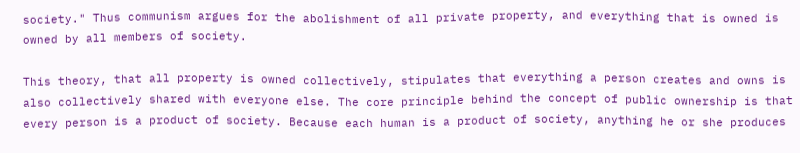society." Thus communism argues for the abolishment of all private property, and everything that is owned is owned by all members of society.

This theory, that all property is owned collectively, stipulates that everything a person creates and owns is also collectively shared with everyone else. The core principle behind the concept of public ownership is that every person is a product of society. Because each human is a product of society, anything he or she produces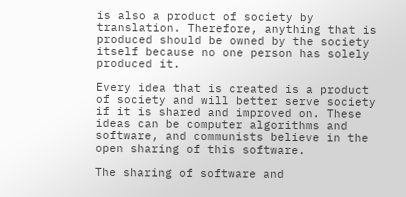is also a product of society by translation. Therefore, anything that is produced should be owned by the society itself because no one person has solely produced it.

Every idea that is created is a product of society and will better serve society if it is shared and improved on. These ideas can be computer algorithms and software, and communists believe in the open sharing of this software.

The sharing of software and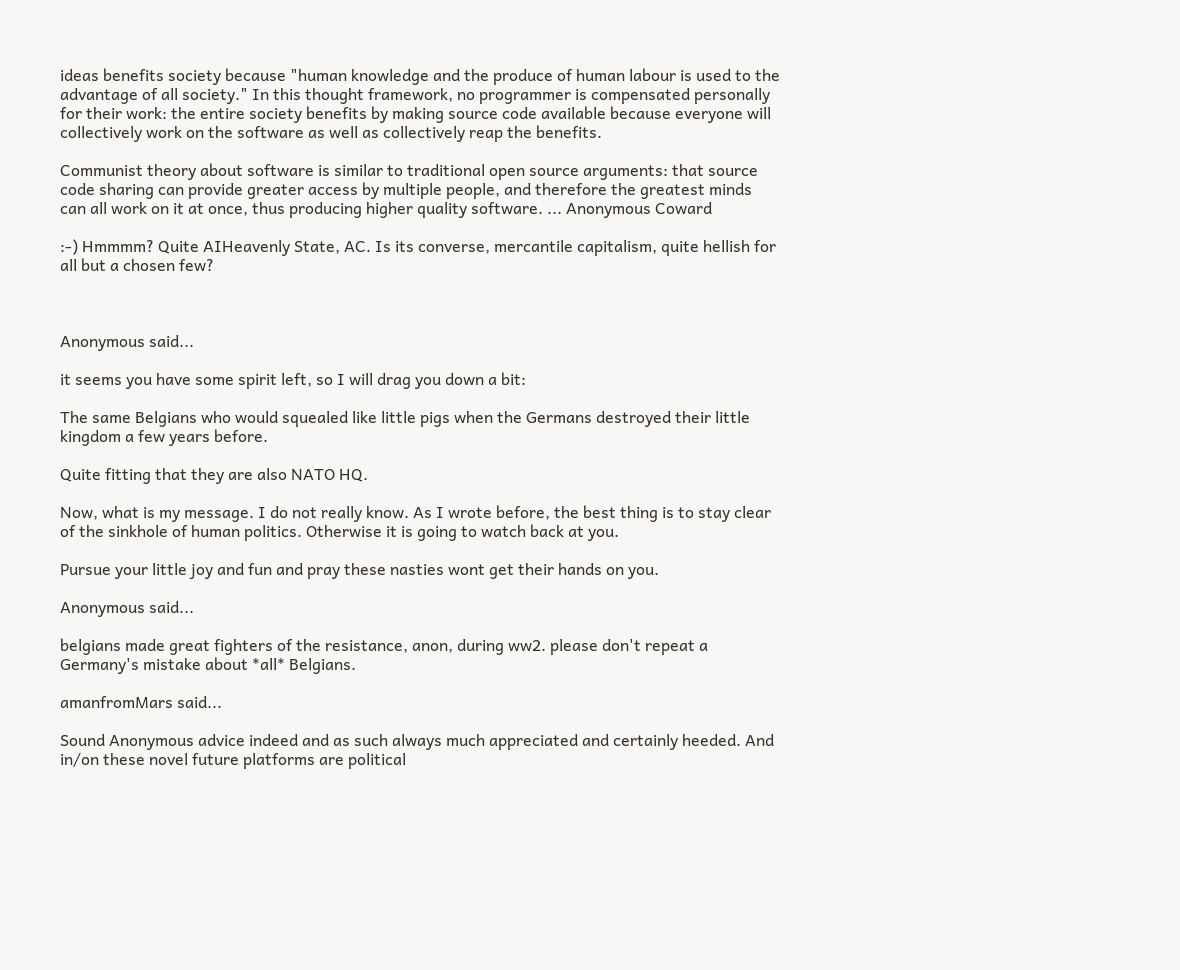ideas benefits society because "human knowledge and the produce of human labour is used to the advantage of all society." In this thought framework, no programmer is compensated personally for their work: the entire society benefits by making source code available because everyone will collectively work on the software as well as collectively reap the benefits.

Communist theory about software is similar to traditional open source arguments: that source code sharing can provide greater access by multiple people, and therefore the greatest minds can all work on it at once, thus producing higher quality software. ... Anonymous Coward

:-) Hmmmm? Quite AIHeavenly State, AC. Is its converse, mercantile capitalism, quite hellish for all but a chosen few?



Anonymous said...

it seems you have some spirit left, so I will drag you down a bit:

The same Belgians who would squealed like little pigs when the Germans destroyed their little kingdom a few years before.

Quite fitting that they are also NATO HQ.

Now, what is my message. I do not really know. As I wrote before, the best thing is to stay clear of the sinkhole of human politics. Otherwise it is going to watch back at you.

Pursue your little joy and fun and pray these nasties wont get their hands on you.

Anonymous said...

belgians made great fighters of the resistance, anon, during ww2. please don't repeat a Germany's mistake about *all* Belgians.

amanfromMars said...

Sound Anonymous advice indeed and as such always much appreciated and certainly heeded. And in/on these novel future platforms are political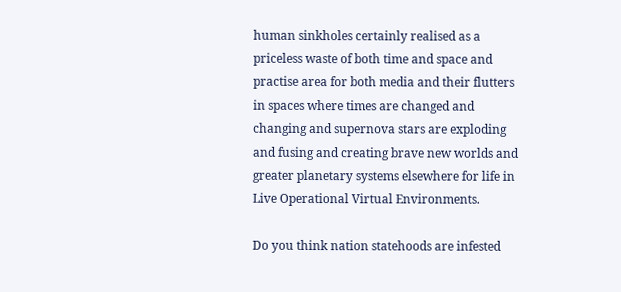human sinkholes certainly realised as a priceless waste of both time and space and practise area for both media and their flutters in spaces where times are changed and changing and supernova stars are exploding and fusing and creating brave new worlds and greater planetary systems elsewhere for life in Live Operational Virtual Environments.

Do you think nation statehoods are infested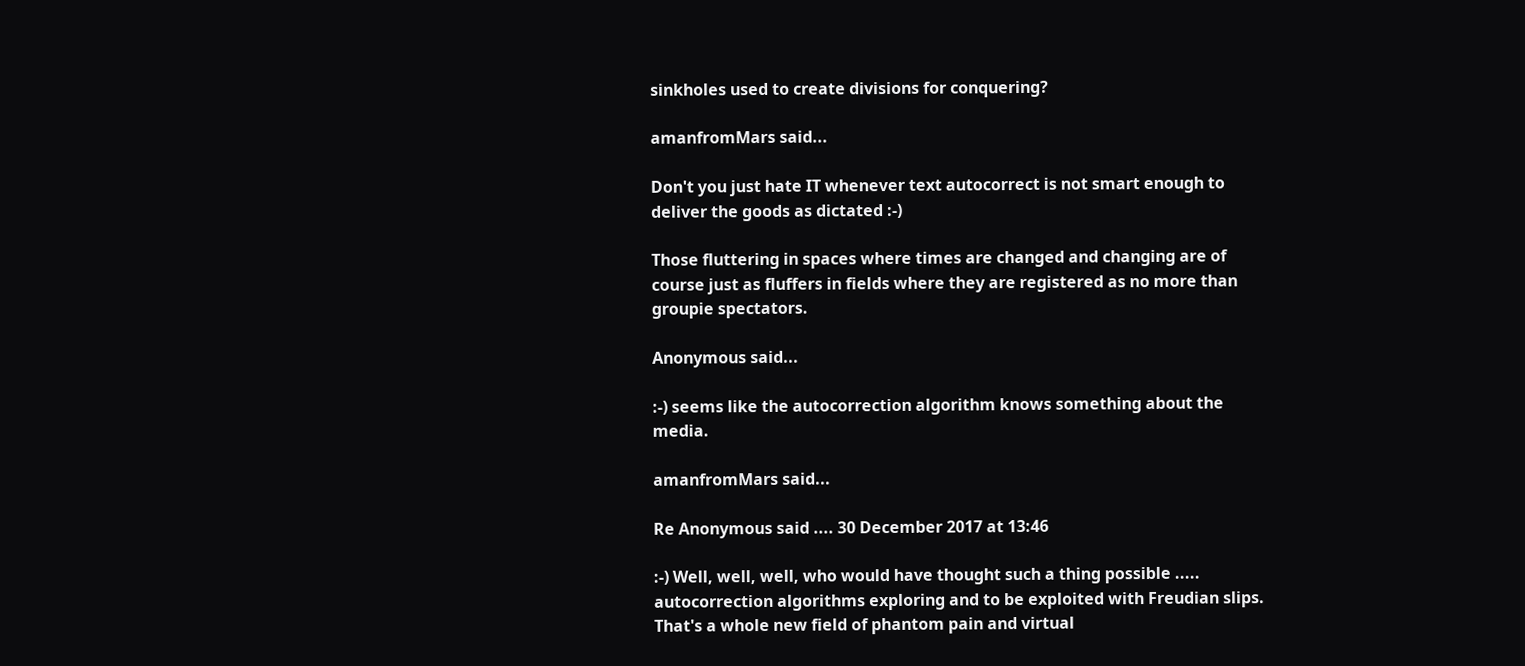sinkholes used to create divisions for conquering?

amanfromMars said...

Don't you just hate IT whenever text autocorrect is not smart enough to deliver the goods as dictated :-)

Those fluttering in spaces where times are changed and changing are of course just as fluffers in fields where they are registered as no more than groupie spectators.

Anonymous said...

:-) seems like the autocorrection algorithm knows something about the media.

amanfromMars said...

Re Anonymous said .... 30 December 2017 at 13:46

:-) Well, well, well, who would have thought such a thing possible ..... autocorrection algorithms exploring and to be exploited with Freudian slips. That's a whole new field of phantom pain and virtual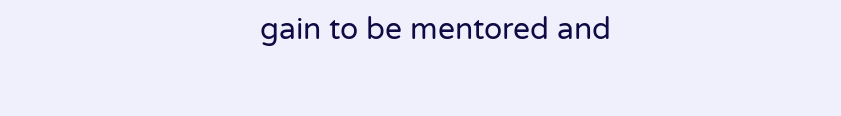gain to be mentored and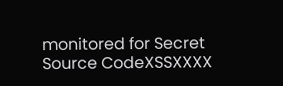monitored for Secret Source CodeXSSXXXX